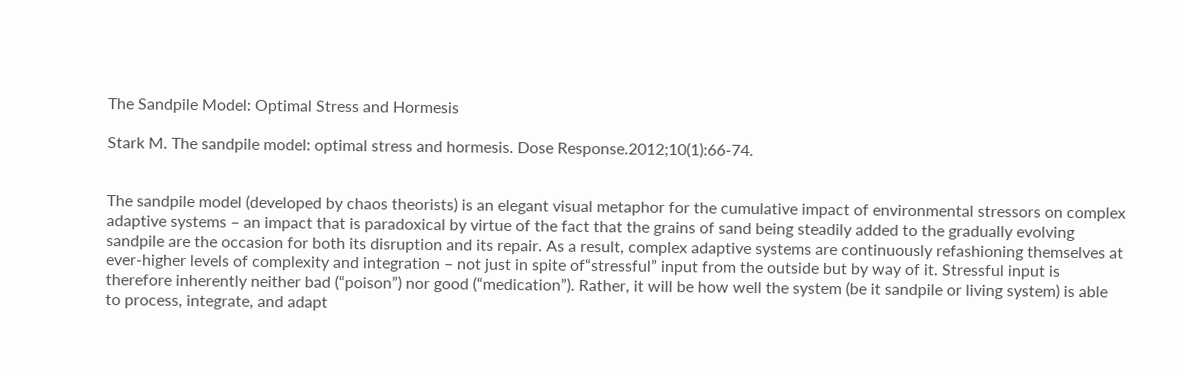The Sandpile Model: Optimal Stress and Hormesis

Stark M. The sandpile model: optimal stress and hormesis. Dose Response.2012;10(1):66-74.


The sandpile model (developed by chaos theorists) is an elegant visual metaphor for the cumulative impact of environmental stressors on complex adaptive systems – an impact that is paradoxical by virtue of the fact that the grains of sand being steadily added to the gradually evolving sandpile are the occasion for both its disruption and its repair. As a result, complex adaptive systems are continuously refashioning themselves at ever-higher levels of complexity and integration – not just in spite of“stressful” input from the outside but by way of it. Stressful input is therefore inherently neither bad (“poison”) nor good (“medication”). Rather, it will be how well the system (be it sandpile or living system) is able to process, integrate, and adapt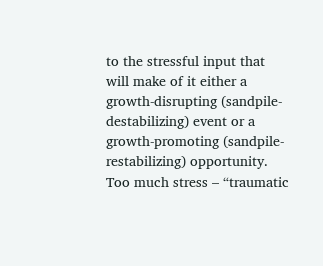to the stressful input that will make of it either a growth-disrupting (sandpile-destabilizing) event or a growth-promoting (sandpile-restabilizing) opportunity. Too much stress – “traumatic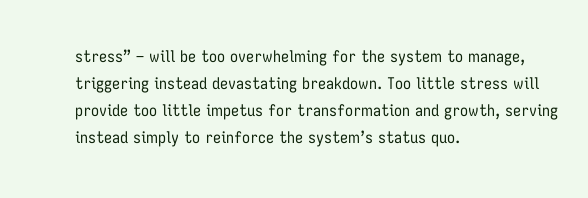stress” – will be too overwhelming for the system to manage, triggering instead devastating breakdown. Too little stress will provide too little impetus for transformation and growth, serving instead simply to reinforce the system’s status quo.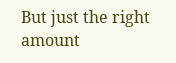But just the right amount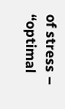of stress – “optimal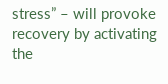stress” – will provoke recovery by activating the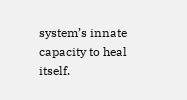system’s innate capacity to heal itself.